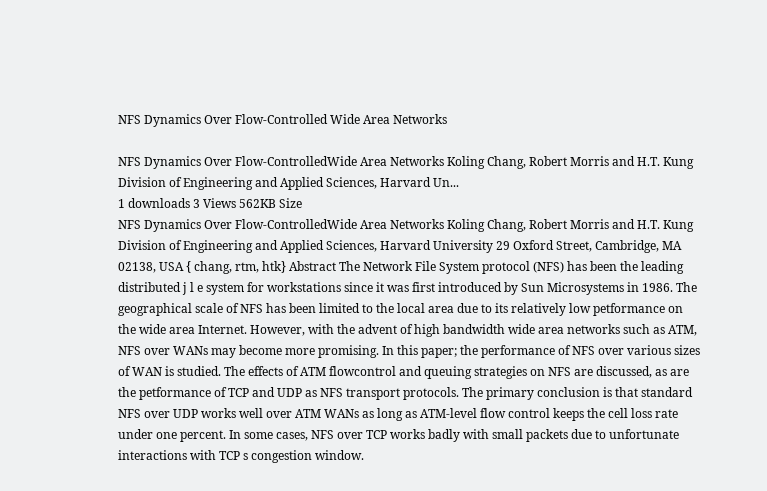NFS Dynamics Over Flow-Controlled Wide Area Networks

NFS Dynamics Over Flow-ControlledWide Area Networks Koling Chang, Robert Morris and H.T. Kung Division of Engineering and Applied Sciences, Harvard Un...
1 downloads 3 Views 562KB Size
NFS Dynamics Over Flow-ControlledWide Area Networks Koling Chang, Robert Morris and H.T. Kung Division of Engineering and Applied Sciences, Harvard University 29 Oxford Street, Cambridge, MA 02138, USA { chang, rtm, htk} Abstract The Network File System protocol (NFS) has been the leading distributed j l e system for workstations since it was first introduced by Sun Microsystems in 1986. The geographical scale of NFS has been limited to the local area due to its relatively low petformance on the wide area Internet. However, with the advent of high bandwidth wide area networks such as ATM, NFS over WANs may become more promising. In this paper; the performance of NFS over various sizes of WAN is studied. The effects of ATM flowcontrol and queuing strategies on NFS are discussed, as are the petformance of TCP and UDP as NFS transport protocols. The primary conclusion is that standard NFS over UDP works well over ATM WANs as long as ATM-level flow control keeps the cell loss rate under one percent. In some cases, NFS over TCP works badly with small packets due to unfortunate interactions with TCP s congestion window.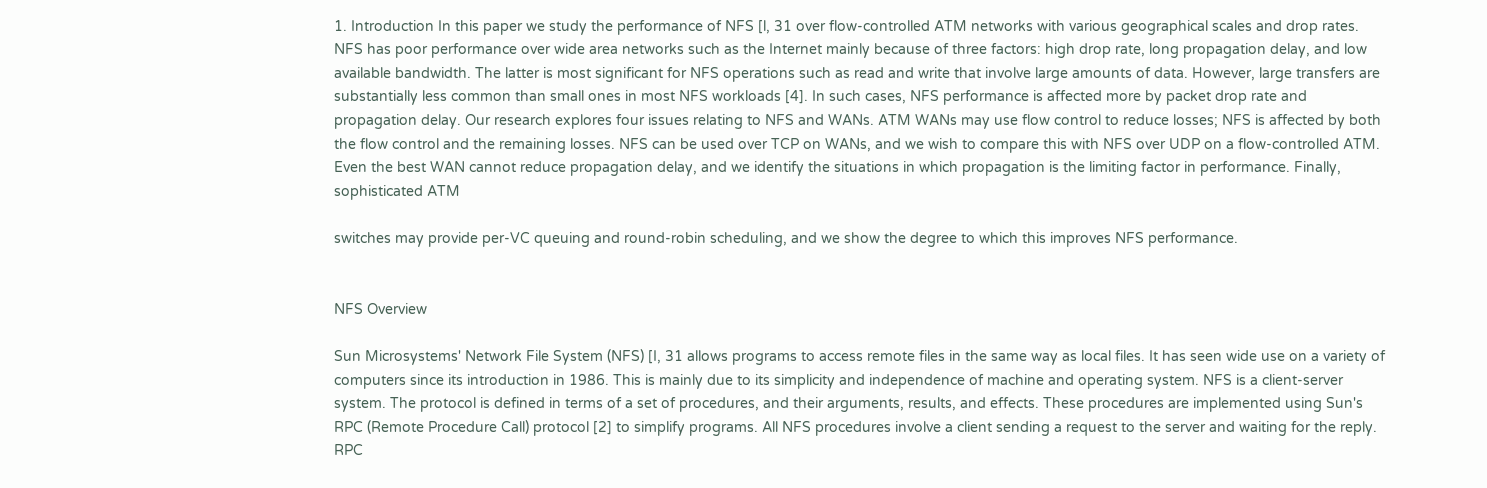1. Introduction In this paper we study the performance of NFS [l, 31 over flow-controlled ATM networks with various geographical scales and drop rates. NFS has poor performance over wide area networks such as the Internet mainly because of three factors: high drop rate, long propagation delay, and low available bandwidth. The latter is most significant for NFS operations such as read and write that involve large amounts of data. However, large transfers are substantially less common than small ones in most NFS workloads [4]. In such cases, NFS performance is affected more by packet drop rate and propagation delay. Our research explores four issues relating to NFS and WANs. ATM WANs may use flow control to reduce losses; NFS is affected by both the flow control and the remaining losses. NFS can be used over TCP on WANs, and we wish to compare this with NFS over UDP on a flow-controlled ATM. Even the best WAN cannot reduce propagation delay, and we identify the situations in which propagation is the limiting factor in performance. Finally, sophisticated ATM

switches may provide per-VC queuing and round-robin scheduling, and we show the degree to which this improves NFS performance.


NFS Overview

Sun Microsystems' Network File System (NFS) [I, 31 allows programs to access remote files in the same way as local files. It has seen wide use on a variety of computers since its introduction in 1986. This is mainly due to its simplicity and independence of machine and operating system. NFS is a client-server system. The protocol is defined in terms of a set of procedures, and their arguments, results, and effects. These procedures are implemented using Sun's RPC (Remote Procedure Call) protocol [2] to simplify programs. All NFS procedures involve a client sending a request to the server and waiting for the reply. RPC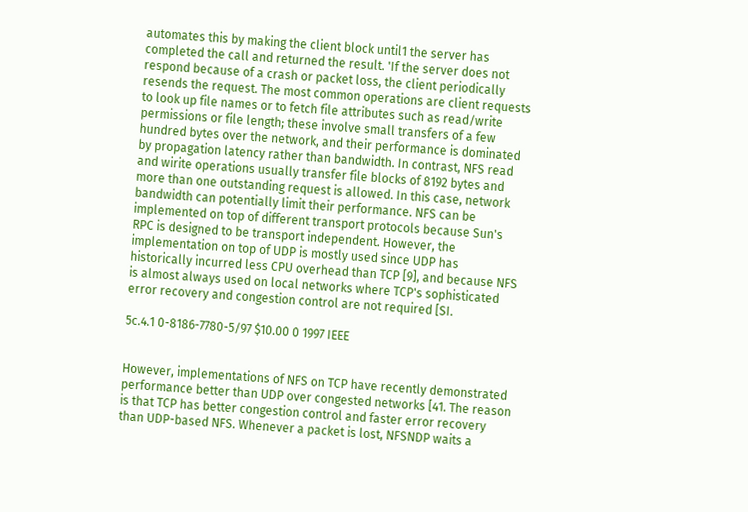automates this by making the client block until1 the server has completed the call and returned the result. 'If the server does not respond because of a crash or packet loss, the client periodically resends the request. The most common operations are client requests to look up file names or to fetch file attributes such as read/write permissions or file length; these involve small transfers of a few hundred bytes over the network, and their performance is dominated by propagation latency rather than bandwidth. In contrast, NFS read and wirite operations usually transfer file blocks of 8192 bytes and more than one outstanding request is allowed. In this case, network bandwidth can potentially limit their performance. NFS can be implemented on top of different transport protocols because Sun's RPC is designed to be transport independent. However, the implementation on top of UDP is mostly used since UDP has historically incurred less CPU overhead than TCP [9], and because NFS is almost always used on local networks where TCP's sophisticated error recovery and congestion control are not required [SI.

5c.4.1 0-8186-7780-5/97 $10.00 0 1997 IEEE


However, implementations of NFS on TCP have recently demonstrated performance better than UDP over congested networks [41. The reason is that TCP has better congestion control and faster error recovery than UDP-based NFS. Whenever a packet is lost, NFSNDP waits a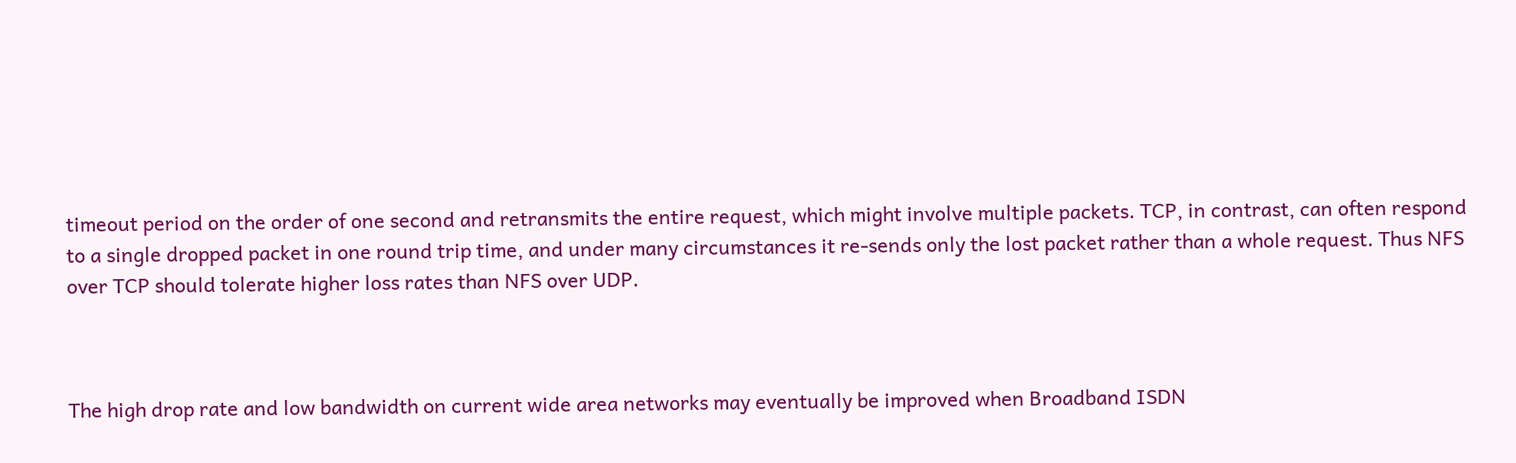timeout period on the order of one second and retransmits the entire request, which might involve multiple packets. TCP, in contrast, can often respond to a single dropped packet in one round trip time, and under many circumstances it re-sends only the lost packet rather than a whole request. Thus NFS over TCP should tolerate higher loss rates than NFS over UDP.



The high drop rate and low bandwidth on current wide area networks may eventually be improved when Broadband ISDN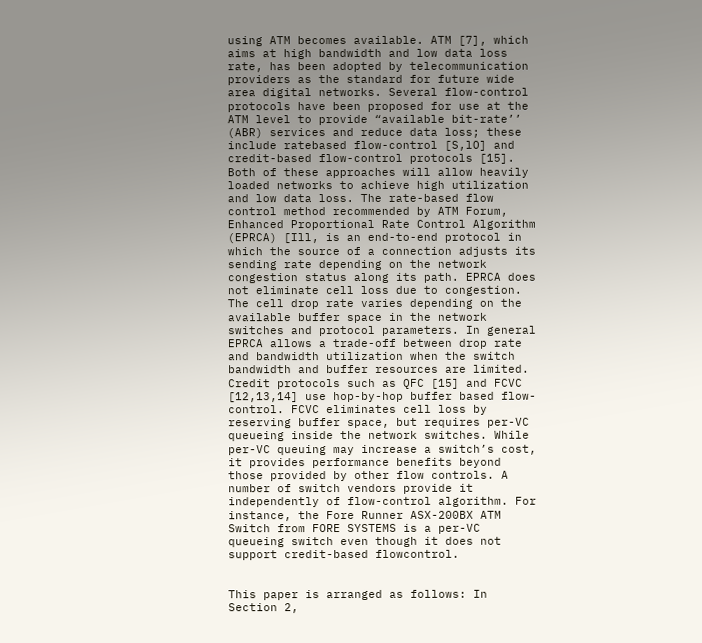using ATM becomes available. ATM [7], which aims at high bandwidth and low data loss rate, has been adopted by telecommunication providers as the standard for future wide area digital networks. Several flow-control protocols have been proposed for use at the ATM level to provide “available bit-rate’’ (ABR) services and reduce data loss; these include ratebased flow-control [S,lO] and credit-based flow-control protocols [15]. Both of these approaches will allow heavily loaded networks to achieve high utilization and low data loss. The rate-based flow control method recommended by ATM Forum, Enhanced Proportional Rate Control Algorithm (EPRCA) [Ill, is an end-to-end protocol in which the source of a connection adjusts its sending rate depending on the network congestion status along its path. EPRCA does not eliminate cell loss due to congestion. The cell drop rate varies depending on the available buffer space in the network switches and protocol parameters. In general EPRCA allows a trade-off between drop rate and bandwidth utilization when the switch bandwidth and buffer resources are limited. Credit protocols such as QFC [15] and FCVC [12,13,14] use hop-by-hop buffer based flow-control. FCVC eliminates cell loss by reserving buffer space, but requires per-VC queueing inside the network switches. While per-VC queuing may increase a switch’s cost, it provides performance benefits beyond those provided by other flow controls. A number of switch vendors provide it independently of flow-control algorithm. For instance, the Fore Runner ASX-200BX ATM Switch from FORE SYSTEMS is a per-VC queueing switch even though it does not support credit-based flowcontrol.


This paper is arranged as follows: In Section 2,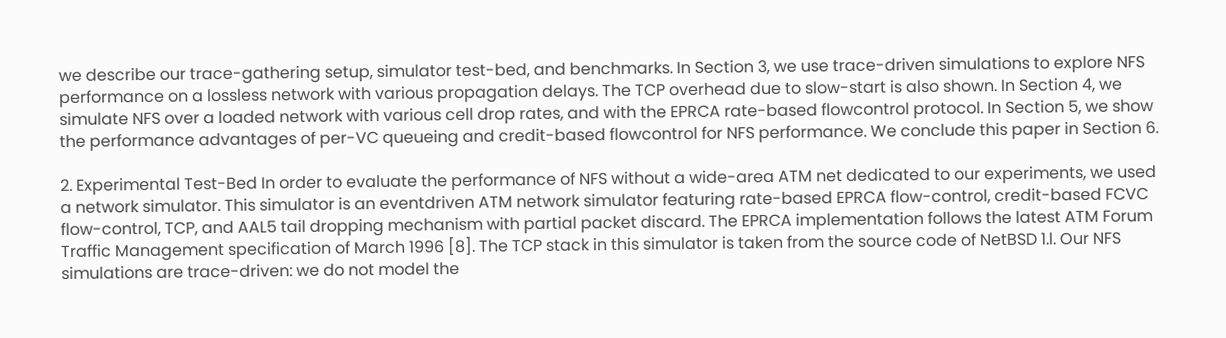we describe our trace-gathering setup, simulator test-bed, and benchmarks. In Section 3, we use trace-driven simulations to explore NFS performance on a lossless network with various propagation delays. The TCP overhead due to slow-start is also shown. In Section 4, we simulate NFS over a loaded network with various cell drop rates, and with the EPRCA rate-based flowcontrol protocol. In Section 5, we show the performance advantages of per-VC queueing and credit-based flowcontrol for NFS performance. We conclude this paper in Section 6.

2. Experimental Test-Bed In order to evaluate the performance of NFS without a wide-area ATM net dedicated to our experiments, we used a network simulator. This simulator is an eventdriven ATM network simulator featuring rate-based EPRCA flow-control, credit-based FCVC flow-control, TCP, and AAL5 tail dropping mechanism with partial packet discard. The EPRCA implementation follows the latest ATM Forum Traffic Management specification of March 1996 [8]. The TCP stack in this simulator is taken from the source code of NetBSD 1.l. Our NFS simulations are trace-driven: we do not model the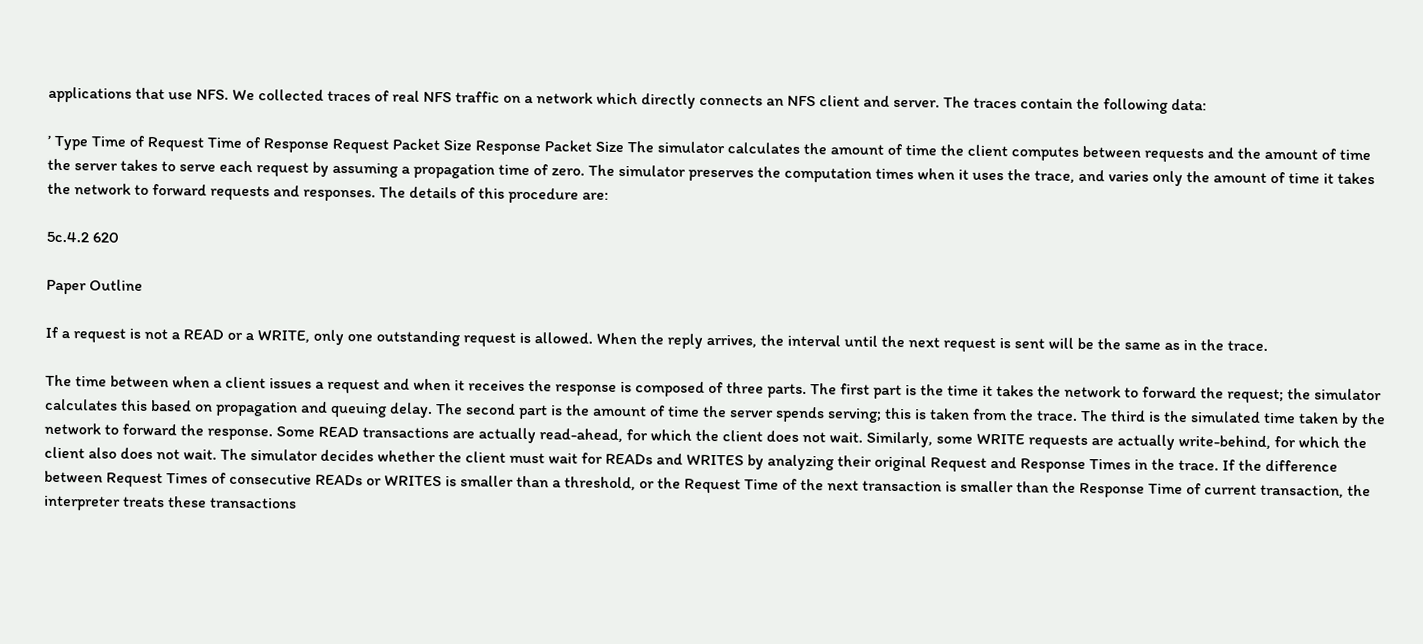applications that use NFS. We collected traces of real NFS traffic on a network which directly connects an NFS client and server. The traces contain the following data:

’ Type Time of Request Time of Response Request Packet Size Response Packet Size The simulator calculates the amount of time the client computes between requests and the amount of time the server takes to serve each request by assuming a propagation time of zero. The simulator preserves the computation times when it uses the trace, and varies only the amount of time it takes the network to forward requests and responses. The details of this procedure are:

5c.4.2 620

Paper Outline

If a request is not a READ or a WRITE, only one outstanding request is allowed. When the reply arrives, the interval until the next request is sent will be the same as in the trace.

The time between when a client issues a request and when it receives the response is composed of three parts. The first part is the time it takes the network to forward the request; the simulator calculates this based on propagation and queuing delay. The second part is the amount of time the server spends serving; this is taken from the trace. The third is the simulated time taken by the network to forward the response. Some READ transactions are actually read-ahead, for which the client does not wait. Similarly, some WRITE requests are actually write-behind, for which the client also does not wait. The simulator decides whether the client must wait for READs and WRITES by analyzing their original Request and Response Times in the trace. If the difference between Request Times of consecutive READs or WRITES is smaller than a threshold, or the Request Time of the next transaction is smaller than the Response Time of current transaction, the interpreter treats these transactions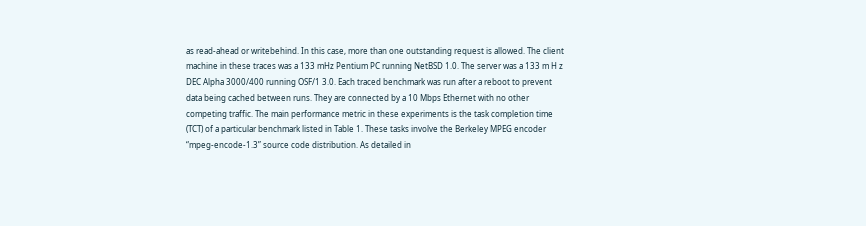as read-ahead or writebehind. In this case, more than one outstanding request is allowed. The client machine in these traces was a 133 mHz Pentium PC running NetBSD 1.0. The server was a 133 m H z DEC Alpha 3000/400 running OSF/1 3.0. Each traced benchmark was run after a reboot to prevent data being cached between runs. They are connected by a 10 Mbps Ethernet with no other competing traffic. The main performance metric in these experiments is the task completion time (TCT) of a particular benchmark listed in Table 1. These tasks involve the Berkeley MPEG encoder “mpeg-encode-1.3” source code distribution. As detailed in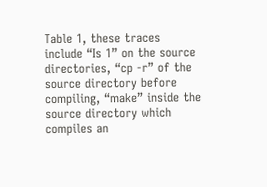Table 1, these traces include “Is 1” on the source directories, “cp -r” of the source directory before compiling, “make” inside the source directory which compiles an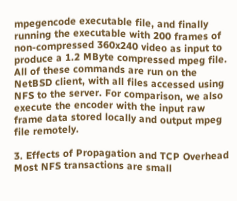mpegencode executable file, and finally running the executable with 200 frames of non-compressed 360x240 video as input to produce a 1.2 MByte compressed mpeg file. All of these commands are run on the NetBSD client, with all files accessed using NFS to the server. For comparison, we also execute the encoder with the input raw frame data stored locally and output mpeg file remotely.

3. Effects of Propagation and TCP Overhead Most NFS transactions are small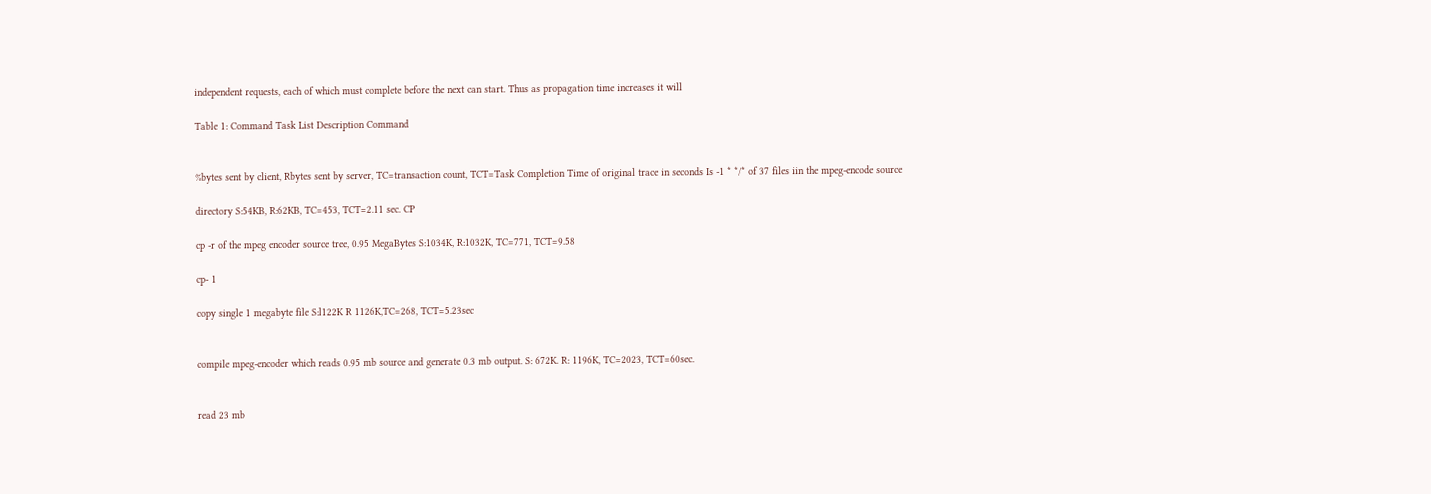independent requests, each of which must complete before the next can start. Thus as propagation time increases it will

Table 1: Command Task List Description Command


%bytes sent by client, Rbytes sent by server, TC=transaction count, TCT=Task Completion Time of original trace in seconds Is -1 * */* of 37 files iin the mpeg-encode source

directory S:54KB, R:62KB, TC=453, TCT=2.11 sec. CP

cp -r of the mpeg encoder source tree, 0.95 MegaBytes S:1034K, R:1032K, TC=771, TCT=9.58

cp- 1

copy single 1 megabyte file S:l122K R 1126K,TC=268, TCT=5.23sec


compile mpeg-encoder which reads 0.95 mb source and generate 0.3 mb output. S: 672K. R: 1196K, TC=2023, TCT=60sec.


read 23 mb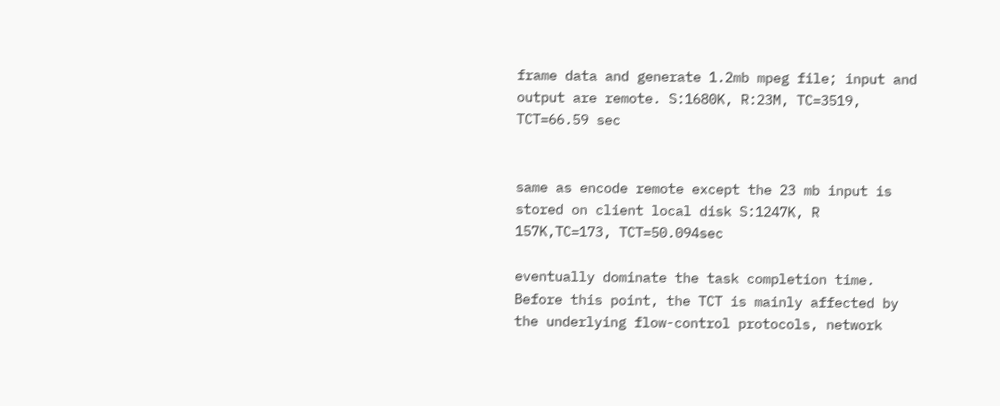frame data and generate 1.2mb mpeg file; input and output are remote. S:1680K, R:23M, TC=3519, TCT=66.59 sec


same as encode remote except the 23 mb input is stored on client local disk S:1247K, R 157K,TC=173, TCT=50.094sec

eventually dominate the task completion time. Before this point, the TCT is mainly affected by the underlying flow-control protocols, network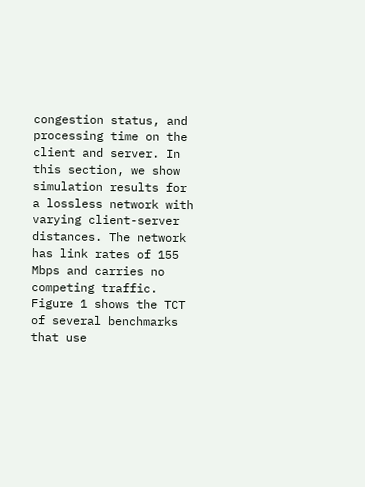congestion status, and processing time on the client and server. In this section, we show simulation results for a lossless network with varying client-server distances. The network has link rates of 155 Mbps and carries no competing traffic. Figure 1 shows the TCT of several benchmarks that use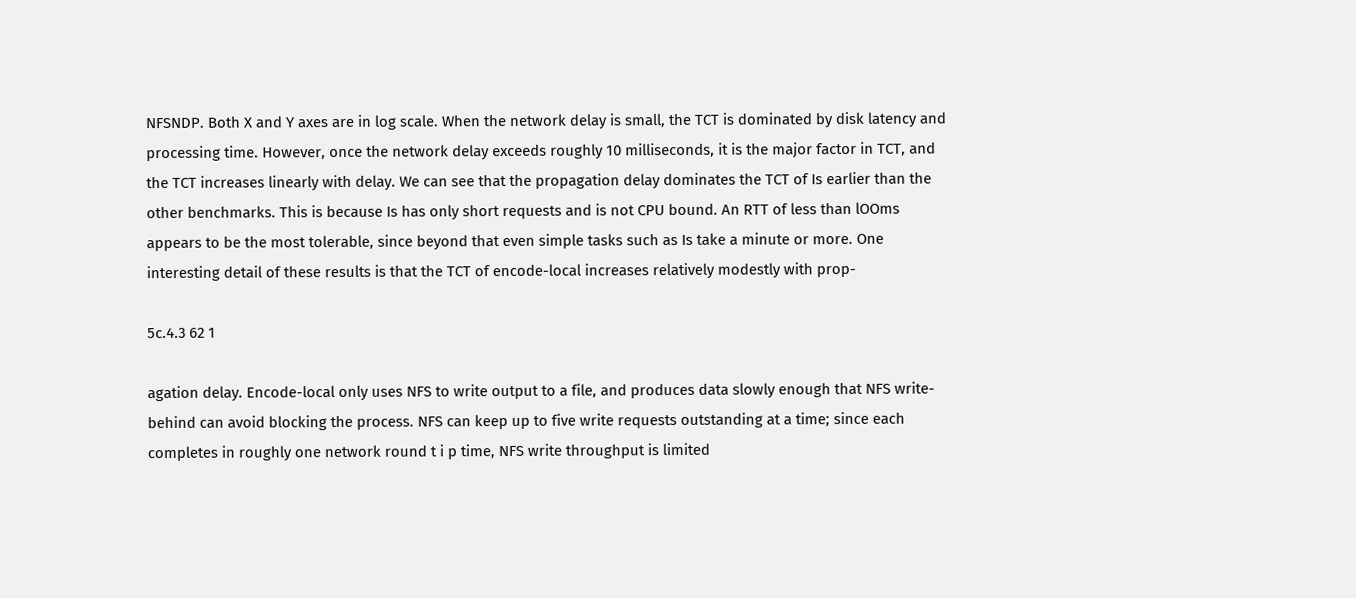NFSNDP. Both X and Y axes are in log scale. When the network delay is small, the TCT is dominated by disk latency and processing time. However, once the network delay exceeds roughly 10 milliseconds, it is the major factor in TCT, and the TCT increases linearly with delay. We can see that the propagation delay dominates the TCT of Is earlier than the other benchmarks. This is because Is has only short requests and is not CPU bound. An RTT of less than lOOms appears to be the most tolerable, since beyond that even simple tasks such as Is take a minute or more. One interesting detail of these results is that the TCT of encode-local increases relatively modestly with prop-

5c.4.3 62 1

agation delay. Encode-local only uses NFS to write output to a file, and produces data slowly enough that NFS write-behind can avoid blocking the process. NFS can keep up to five write requests outstanding at a time; since each completes in roughly one network round t i p time, NFS write throughput is limited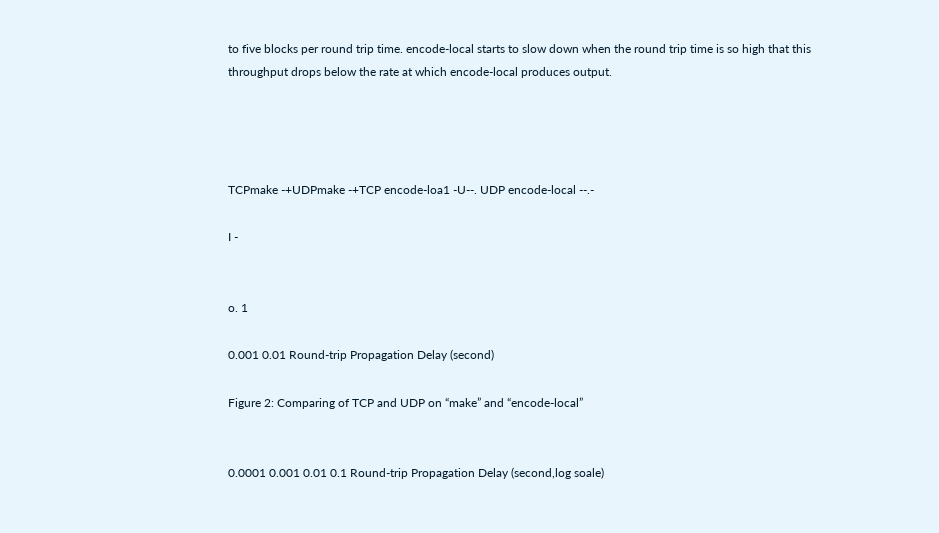to five blocks per round trip time. encode-local starts to slow down when the round trip time is so high that this throughput drops below the rate at which encode-local produces output.




TCPmake -+UDPmake -+TCP encode-loa1 -U--. UDP encode-local --.-

I -


o. 1

0.001 0.01 Round-trip Propagation Delay (second)

Figure 2: Comparing of TCP and UDP on “make” and “encode-local”


0.0001 0.001 0.01 0.1 Round-trip Propagation Delay (second,log soale)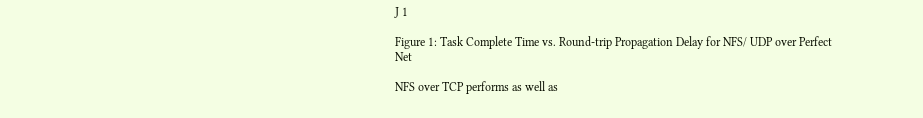J 1

Figure 1: Task Complete Time vs. Round-trip Propagation Delay for NFS/ UDP over Perfect Net

NFS over TCP performs as well as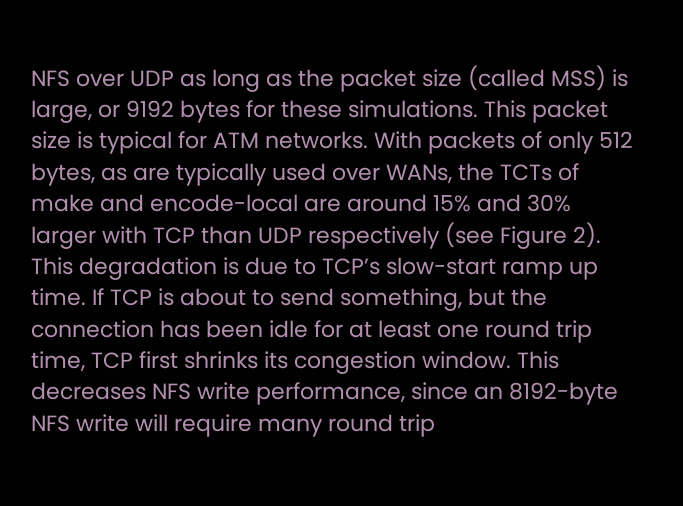NFS over UDP as long as the packet size (called MSS) is large, or 9192 bytes for these simulations. This packet size is typical for ATM networks. With packets of only 512 bytes, as are typically used over WANs, the TCTs of make and encode-local are around 15% and 30% larger with TCP than UDP respectively (see Figure 2). This degradation is due to TCP’s slow-start ramp up time. If TCP is about to send something, but the connection has been idle for at least one round trip time, TCP first shrinks its congestion window. This decreases NFS write performance, since an 8192-byte NFS write will require many round trip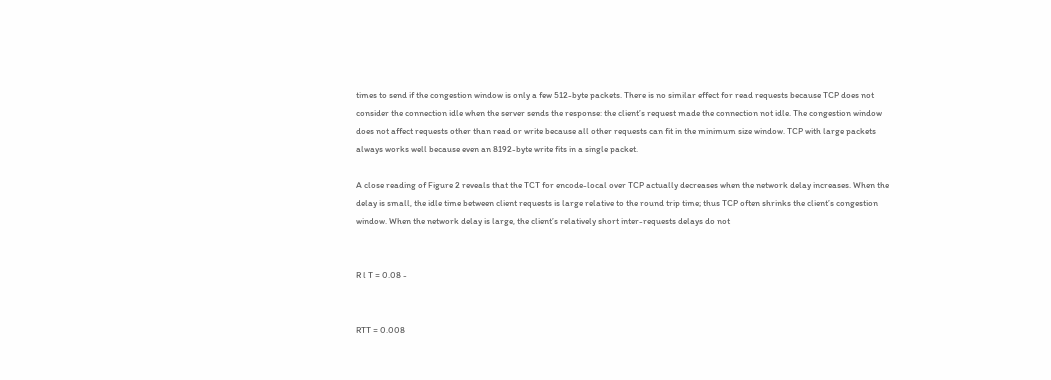times to send if the congestion window is only a few 512-byte packets. There is no similar effect for read requests because TCP does not consider the connection idle when the server sends the response: the client’s request made the connection not idle. The congestion window does not affect requests other than read or write because all other requests can fit in the minimum size window. TCP with large packets always works well because even an 8192-byte write fits in a single packet.

A close reading of Figure 2 reveals that the TCT for encode-local over TCP actually decreases when the network delay increases. When the delay is small, the idle time between client requests is large relative to the round trip time; thus TCP often shrinks the client’s congestion window. When the network delay is large, the client’s relatively short inter-requests delays do not


R l T = 0.08 -


RTT = 0.008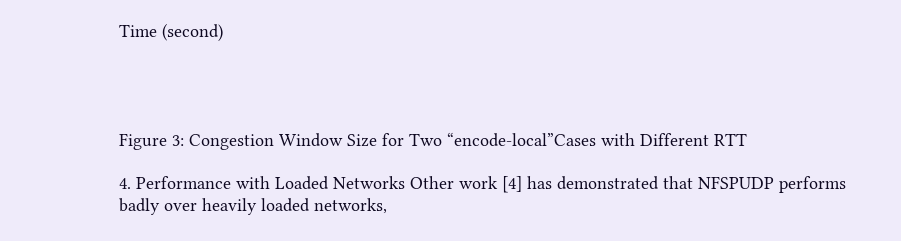Time (second)




Figure 3: Congestion Window Size for Two “encode-local”Cases with Different RTT

4. Performance with Loaded Networks Other work [4] has demonstrated that NFSPUDP performs badly over heavily loaded networks,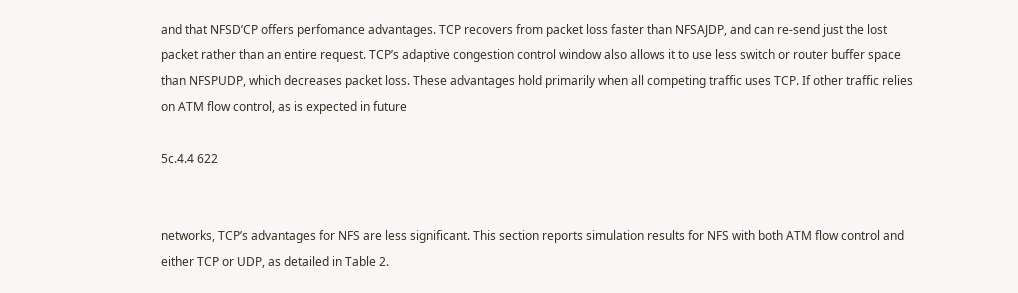and that NFSD’CP offers perfomance advantages. TCP recovers from packet loss faster than NFSAJDP, and can re-send just the lost packet rather than an entire request. TCP’s adaptive congestion control window also allows it to use less switch or router buffer space than NFSPUDP, which decreases packet loss. These advantages hold primarily when all competing traffic uses TCP. If other traffic relies on ATM flow control, as is expected in future

5c.4.4 622


networks, TCP’s advantages for NFS are less significant. This section reports simulation results for NFS with both ATM flow control and either TCP or UDP, as detailed in Table 2.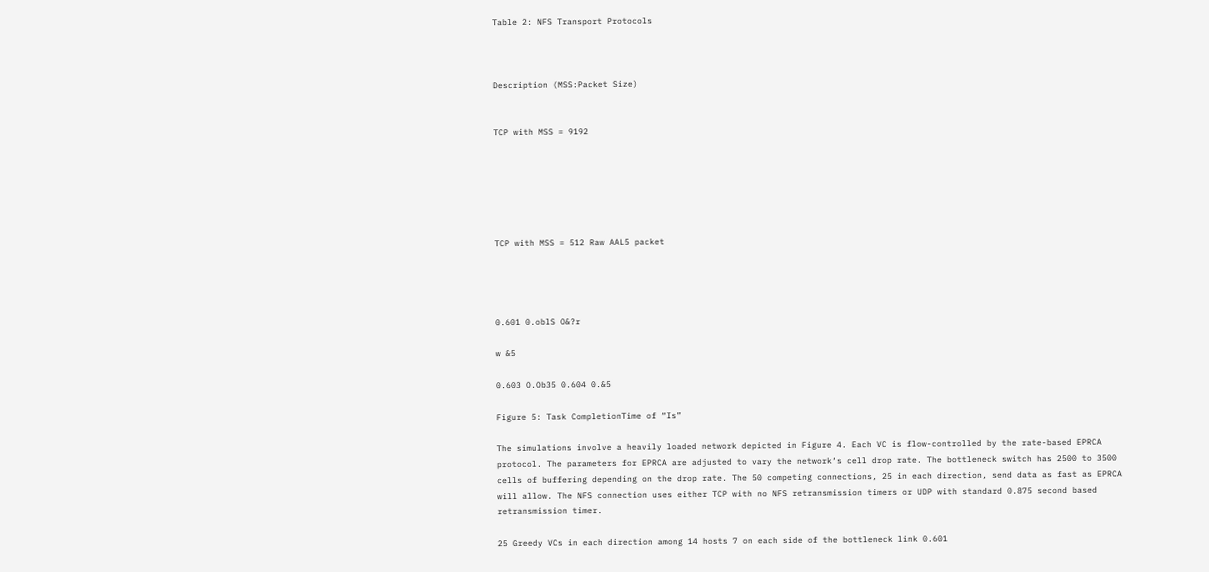Table 2: NFS Transport Protocols



Description (MSS:Packet Size)


TCP with MSS = 9192






TCP with MSS = 512 Raw AAL5 packet




0.601 0.oblS O&?r

w &5

0.603 O.Ob35 0.604 0.&5

Figure 5: Task CompletionTime of “Is”

The simulations involve a heavily loaded network depicted in Figure 4. Each VC is flow-controlled by the rate-based EPRCA protocol. The parameters for EPRCA are adjusted to vary the network‘s cell drop rate. The bottleneck switch has 2500 to 3500 cells of buffering depending on the drop rate. The 50 competing connections, 25 in each direction, send data as fast as EPRCA will allow. The NFS connection uses either TCP with no NFS retransmission timers or UDP with standard 0.875 second based retransmission timer.

25 Greedy VCs in each direction among 14 hosts 7 on each side of the bottleneck link 0.601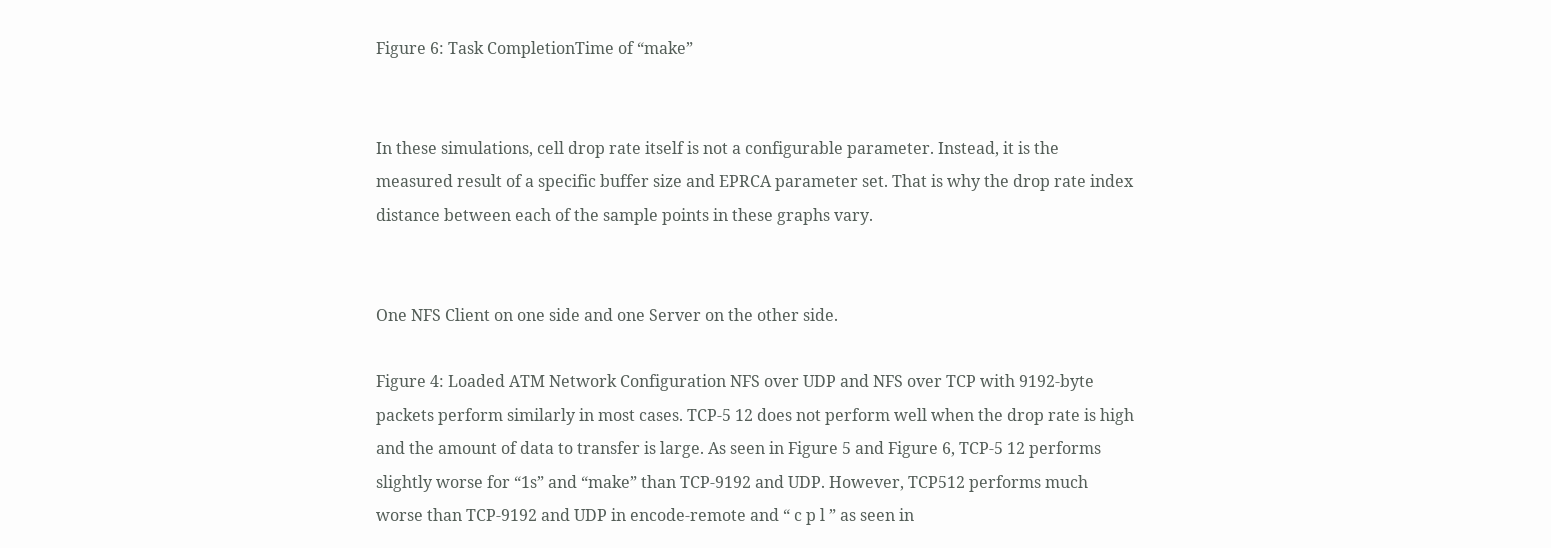Figure 6: Task CompletionTime of “make”


In these simulations, cell drop rate itself is not a configurable parameter. Instead, it is the measured result of a specific buffer size and EPRCA parameter set. That is why the drop rate index distance between each of the sample points in these graphs vary.


One NFS Client on one side and one Server on the other side.

Figure 4: Loaded ATM Network Configuration NFS over UDP and NFS over TCP with 9192-byte packets perform similarly in most cases. TCP-5 12 does not perform well when the drop rate is high and the amount of data to transfer is large. As seen in Figure 5 and Figure 6, TCP-5 12 performs slightly worse for “1s” and “make” than TCP-9192 and UDP. However, TCP512 performs much worse than TCP-9192 and UDP in encode-remote and “ c p l ” as seen in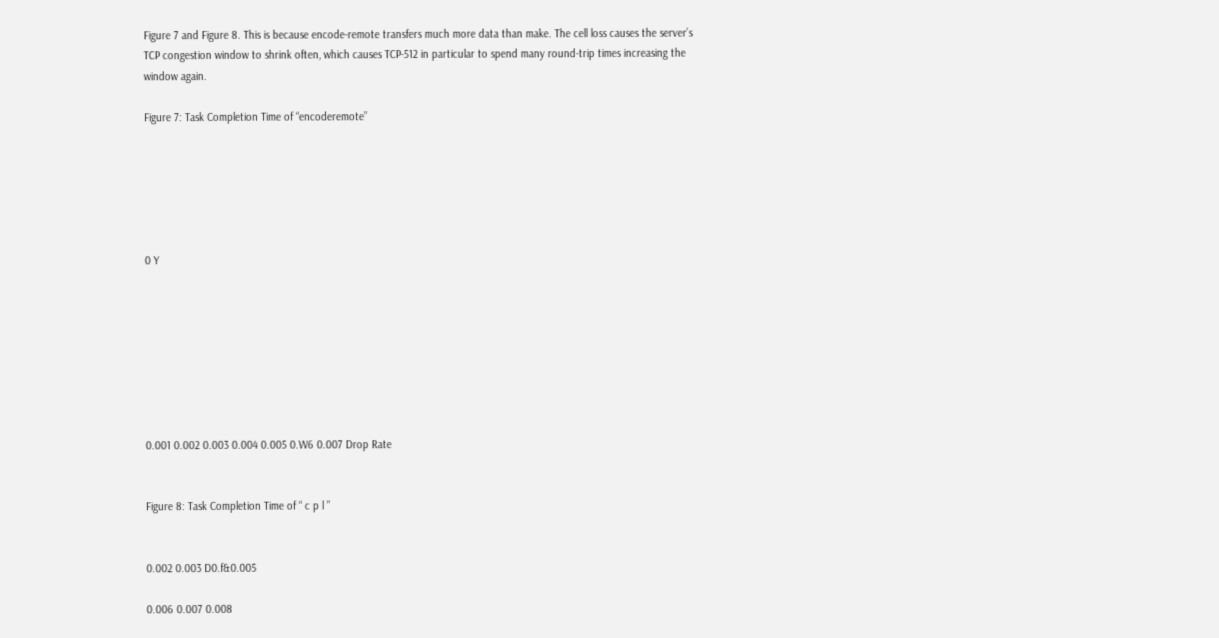Figure 7 and Figure 8. This is because encode-remote transfers much more data than make. The cell loss causes the server’s TCP congestion window to shrink often, which causes TCP-512 in particular to spend many round-trip times increasing the window again.

Figure 7: Task Completion Time of “encoderemote”






0 Y








0.001 0.002 0.003 0.004 0.005 0.W6 0.007 Drop Rate


Figure 8: Task Completion Time of “ c p l ”


0.002 0.003 D0.f&0.005

0.006 0.007 0.008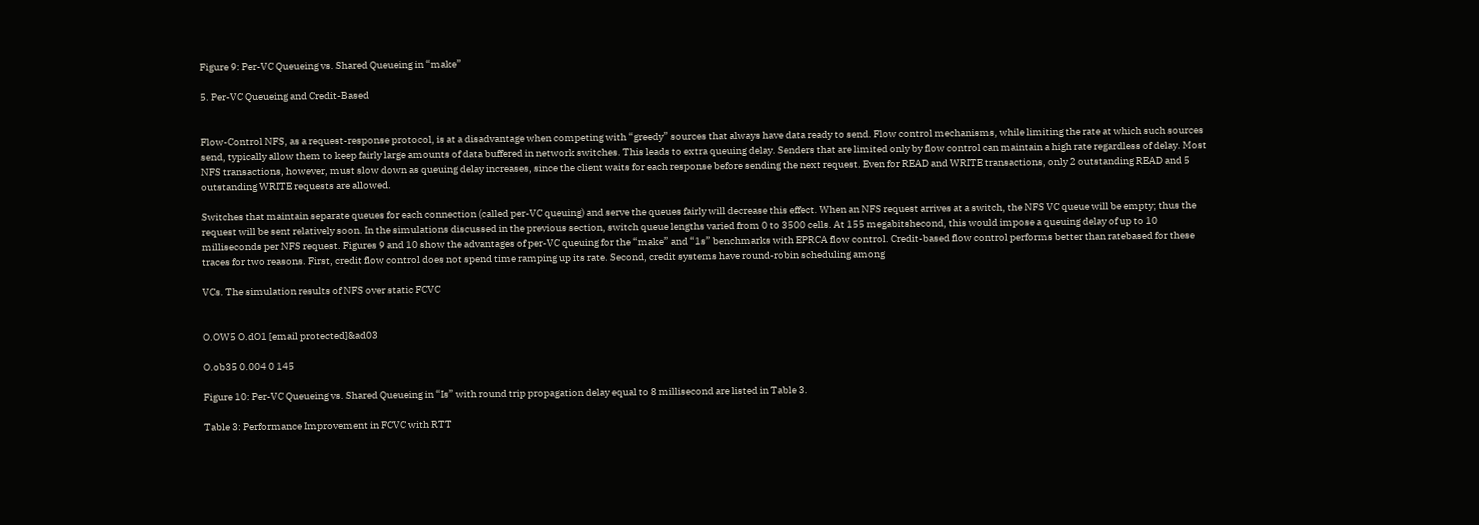Figure 9: Per-VC Queueing vs. Shared Queueing in “make”

5. Per-VC Queueing and Credit-Based


Flow-Control NFS, as a request-response protocol, is at a disadvantage when competing with “greedy” sources that always have data ready to send. Flow control mechanisms, while limiting the rate at which such sources send, typically allow them to keep fairly large amounts of data buffered in network switches. This leads to extra queuing delay. Senders that are limited only by flow control can maintain a high rate regardless of delay. Most NFS transactions, however, must slow down as queuing delay increases, since the client waits for each response before sending the next request. Even for READ and WRITE transactions, only 2 outstanding READ and 5 outstanding WRITE requests are allowed.

Switches that maintain separate queues for each connection (called per-VC queuing) and serve the queues fairly will decrease this effect. When an NFS request arrives at a switch, the NFS VC queue will be empty; thus the request will be sent relatively soon. In the simulations discussed in the previous section, switch queue lengths varied from 0 to 3500 cells. At 155 megabitshecond, this would impose a queuing delay of up to 10 milliseconds per NFS request. Figures 9 and 10 show the advantages of per-VC queuing for the “make” and “1s” benchmarks with EPRCA flow control. Credit-based flow control performs better than ratebased for these traces for two reasons. First, credit flow control does not spend time ramping up its rate. Second, credit systems have round-robin scheduling among

VCs. The simulation results of NFS over static FCVC


O.OW5 O.dO1 [email protected]&ad03

O.ob35 0.004 0 145

Figure 10: Per-VC Queueing vs. Shared Queueing in “Is” with round trip propagation delay equal to 8 millisecond are listed in Table 3.

Table 3: Performance Improvement in FCVC with RTT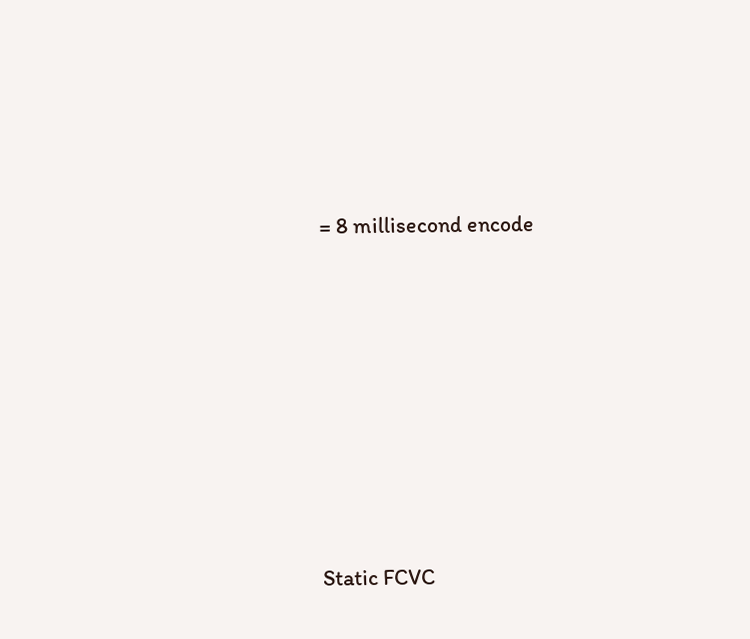= 8 millisecond encode









Static FCVC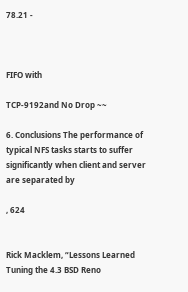78.21 -



FIFO with

TCP-9192and No Drop ~~

6. Conclusions The performance of typical NFS tasks starts to suffer significantly when client and server are separated by

, 624


Rick Macklem, “Lessons Learned Tuning the 4.3 BSD Reno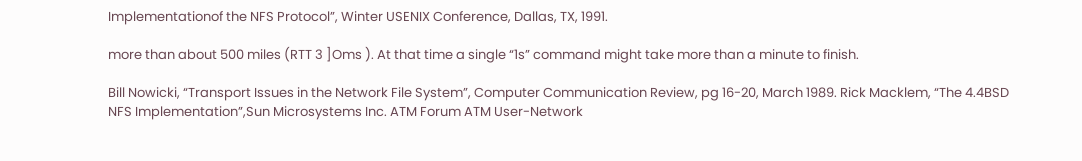Implementationof the NFS Protocol”, Winter USENIX Conference, Dallas, TX, 1991.

more than about 500 miles (RTT 3 ]Oms ). At that time a single “1s” command might take more than a minute to finish.

Bill Nowicki, “Transport Issues in the Network File System”, Computer Communication Review, pg 16-20, March 1989. Rick Macklem, “The 4.4BSD NFS Implementation”,Sun Microsystems Inc. ATM Forum ATM User-Network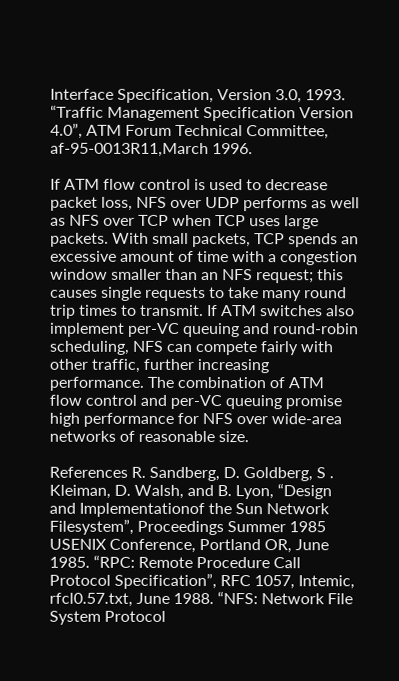Interface Specification, Version 3.0, 1993. “Traffic Management Specification Version 4.0”, ATM Forum Technical Committee, af-95-0013R11,March 1996.

If ATM flow control is used to decrease packet loss, NFS over UDP performs as well as NFS over TCP when TCP uses large packets. With small packets, TCP spends an excessive amount of time with a congestion window smaller than an NFS request; this causes single requests to take many round trip times to transmit. If ATM switches also implement per-VC queuing and round-robin scheduling, NFS can compete fairly with other traffic, further increasing performance. The combination of ATM flow control and per-VC queuing promise high performance for NFS over wide-area networks of reasonable size.

References R. Sandberg, D. Goldberg, S . Kleiman, D. Walsh, and B. Lyon, “Design and Implementationof the Sun Network Filesystem”, Proceedings Summer 1985 USENIX Conference, Portland OR, June 1985. “RPC: Remote Procedure Call Protocol Specification”, RFC 1057, Intemic, rfcl0.57.txt, June 1988. “NFS: Network File System Protocol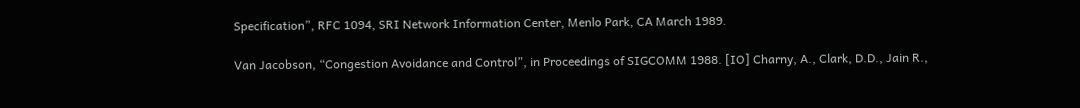Specification”, RFC 1094, SRI Network Information Center, Menlo Park, CA March 1989.

Van Jacobson, “Congestion Avoidance and Control”, in Proceedings of SIGCOMM 1988. [IO] Charny, A., Clark, D.D., Jain R.,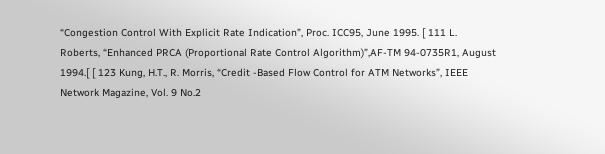“Congestion Control With Explicit Rate Indication”, Proc. ICC95, June 1995. [ 111 L. Roberts, “Enhanced PRCA (Proportional Rate Control Algorithm)”,AF-TM 94-0735R1, August 1994.[ [ 123 Kung, H.T., R. Morris, “Credit -Based Flow Control for ATM Networks”, IEEE Network Magazine, Vol. 9 No.2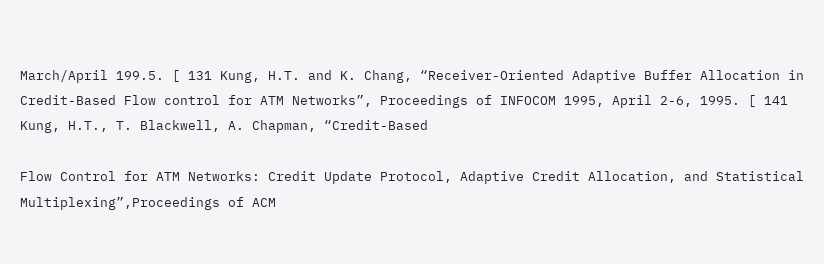March/April 199.5. [ 131 Kung, H.T. and K. Chang, “Receiver-Oriented Adaptive Buffer Allocation in Credit-Based Flow control for ATM Networks”, Proceedings of INFOCOM 1995, April 2-6, 1995. [ 141 Kung, H.T., T. Blackwell, A. Chapman, “Credit-Based

Flow Control for ATM Networks: Credit Update Protocol, Adaptive Credit Allocation, and Statistical Multiplexing”,Proceedings of ACM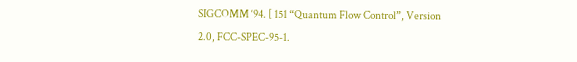SIGCOMM ‘94. [ 151 “Quantum Flow Control”, Version 2.0, FCC-SPEC-95-1.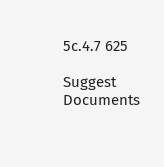5c.4.7 625

Suggest Documents